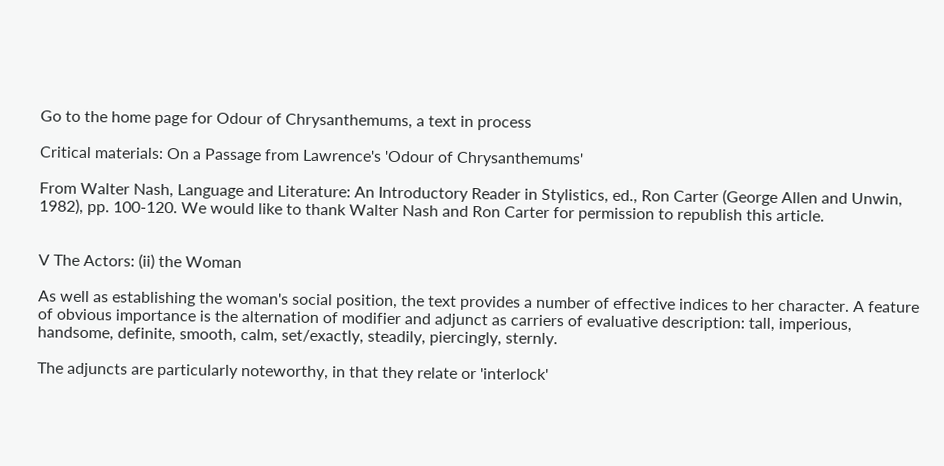Go to the home page for Odour of Chrysanthemums, a text in process

Critical materials: On a Passage from Lawrence's 'Odour of Chrysanthemums'

From Walter Nash, Language and Literature: An Introductory Reader in Stylistics, ed., Ron Carter (George Allen and Unwin, 1982), pp. 100-120. We would like to thank Walter Nash and Ron Carter for permission to republish this article.


V The Actors: (ii) the Woman

As well as establishing the woman's social position, the text provides a number of effective indices to her character. A feature of obvious importance is the alternation of modifier and adjunct as carriers of evaluative description: tall, imperious, handsome, definite, smooth, calm, set/exactly, steadily, piercingly, sternly.

The adjuncts are particularly noteworthy, in that they relate or 'interlock'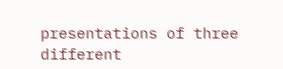presentations of three different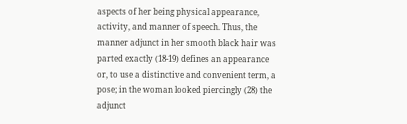aspects of her being physical appearance, activity, and manner of speech. Thus, the manner adjunct in her smooth black hair was parted exactly (18-19) defines an appearance or, to use a distinctive and convenient term, a pose; in the woman looked piercingly (28) the adjunct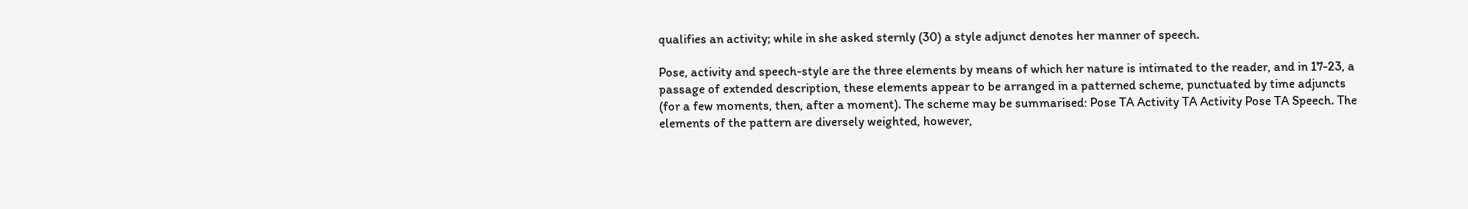qualifies an activity; while in she asked sternly (30) a style adjunct denotes her manner of speech.

Pose, activity and speech-style are the three elements by means of which her nature is intimated to the reader, and in 17-23, a passage of extended description, these elements appear to be arranged in a patterned scheme, punctuated by time adjuncts (for a few moments, then, after a moment). The scheme may be summarised: Pose TA Activity TA Activity Pose TA Speech. The elements of the pattern are diversely weighted, however,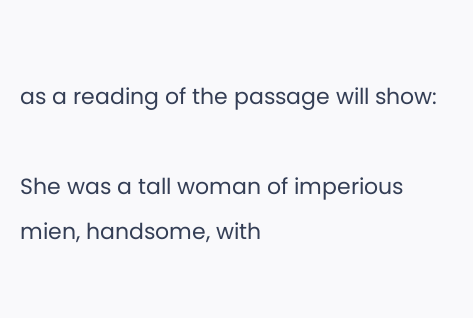as a reading of the passage will show:

She was a tall woman of imperious mien, handsome, with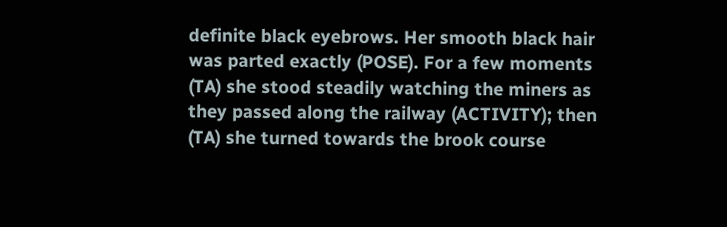definite black eyebrows. Her smooth black hair was parted exactly (POSE). For a few moments (TA) she stood steadily watching the miners as they passed along the railway (ACTIVITY); then (TA) she turned towards the brook course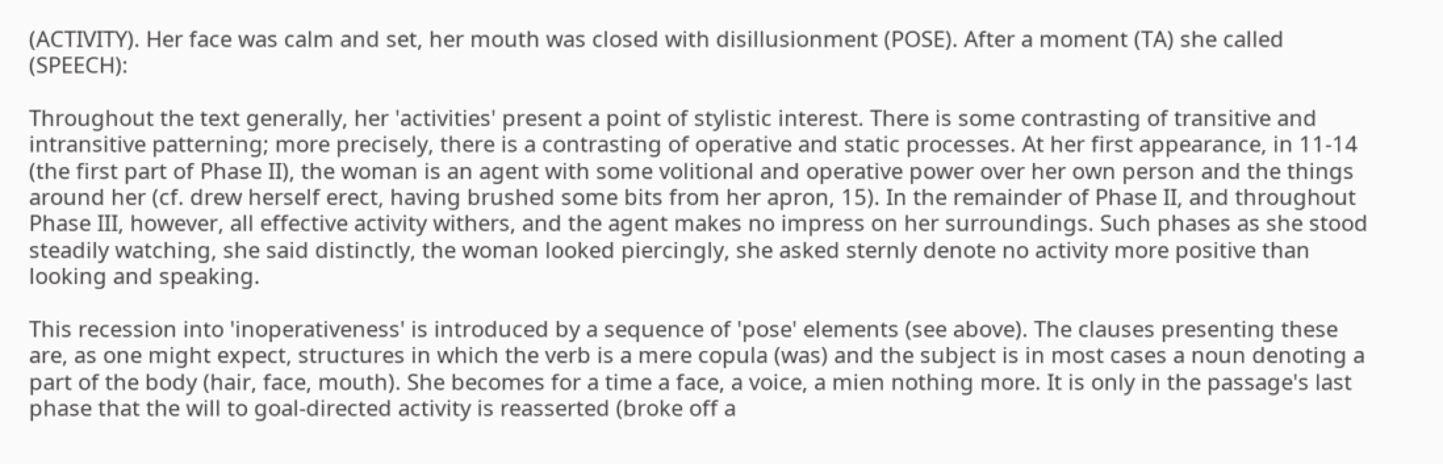(ACTIVITY). Her face was calm and set, her mouth was closed with disillusionment (POSE). After a moment (TA) she called (SPEECH):

Throughout the text generally, her 'activities' present a point of stylistic interest. There is some contrasting of transitive and intransitive patterning; more precisely, there is a contrasting of operative and static processes. At her first appearance, in 11-14 (the first part of Phase II), the woman is an agent with some volitional and operative power over her own person and the things around her (cf. drew herself erect, having brushed some bits from her apron, 15). In the remainder of Phase II, and throughout Phase III, however, all effective activity withers, and the agent makes no impress on her surroundings. Such phases as she stood steadily watching, she said distinctly, the woman looked piercingly, she asked sternly denote no activity more positive than looking and speaking.

This recession into 'inoperativeness' is introduced by a sequence of 'pose' elements (see above). The clauses presenting these are, as one might expect, structures in which the verb is a mere copula (was) and the subject is in most cases a noun denoting a part of the body (hair, face, mouth). She becomes for a time a face, a voice, a mien nothing more. It is only in the passage's last phase that the will to goal-directed activity is reasserted (broke off a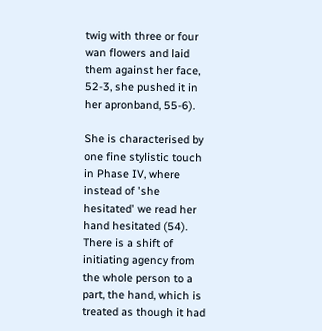twig with three or four wan flowers and laid them against her face, 52-3, she pushed it in her apronband, 55-6).

She is characterised by one fine stylistic touch in Phase IV, where instead of 'she hesitated' we read her hand hesitated (54). There is a shift of initiating agency from the whole person to a part, the hand, which is treated as though it had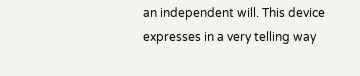an independent will. This device expresses in a very telling way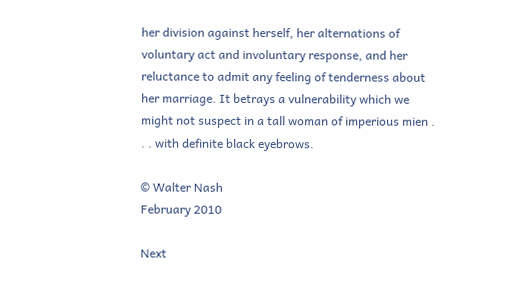her division against herself, her alternations of voluntary act and involuntary response, and her reluctance to admit any feeling of tenderness about her marriage. It betrays a vulnerability which we might not suspect in a tall woman of imperious mien . . . with definite black eyebrows.

© Walter Nash
February 2010

Next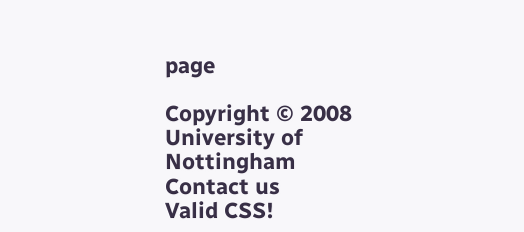page

Copyright © 2008 University of Nottingham
Contact us
Valid CSS!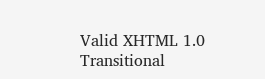Valid XHTML 1.0 Transitional